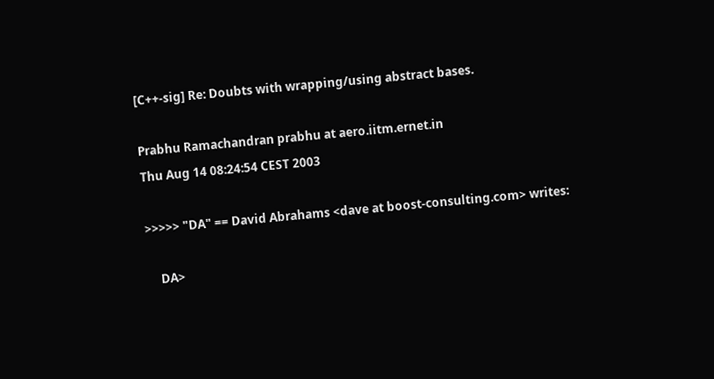[C++-sig] Re: Doubts with wrapping/using abstract bases.

Prabhu Ramachandran prabhu at aero.iitm.ernet.in
Thu Aug 14 08:24:54 CEST 2003

>>>>> "DA" == David Abrahams <dave at boost-consulting.com> writes:

    DA>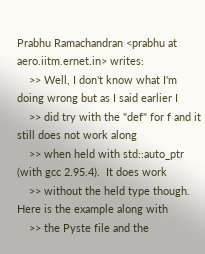Prabhu Ramachandran <prabhu at aero.iitm.ernet.in> writes:
    >> Well, I don't know what I'm doing wrong but as I said earlier I
    >> did try with the "def" for f and it still does not work along
    >> when held with std::auto_ptr (with gcc 2.95.4).  It does work
    >> without the held type though.  Here is the example along with
    >> the Pyste file and the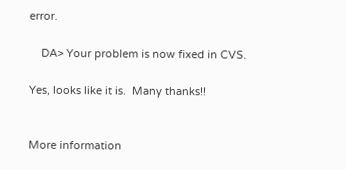error.

    DA> Your problem is now fixed in CVS.

Yes, looks like it is.  Many thanks!!


More information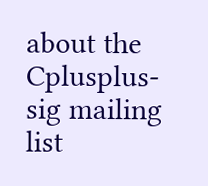about the Cplusplus-sig mailing list